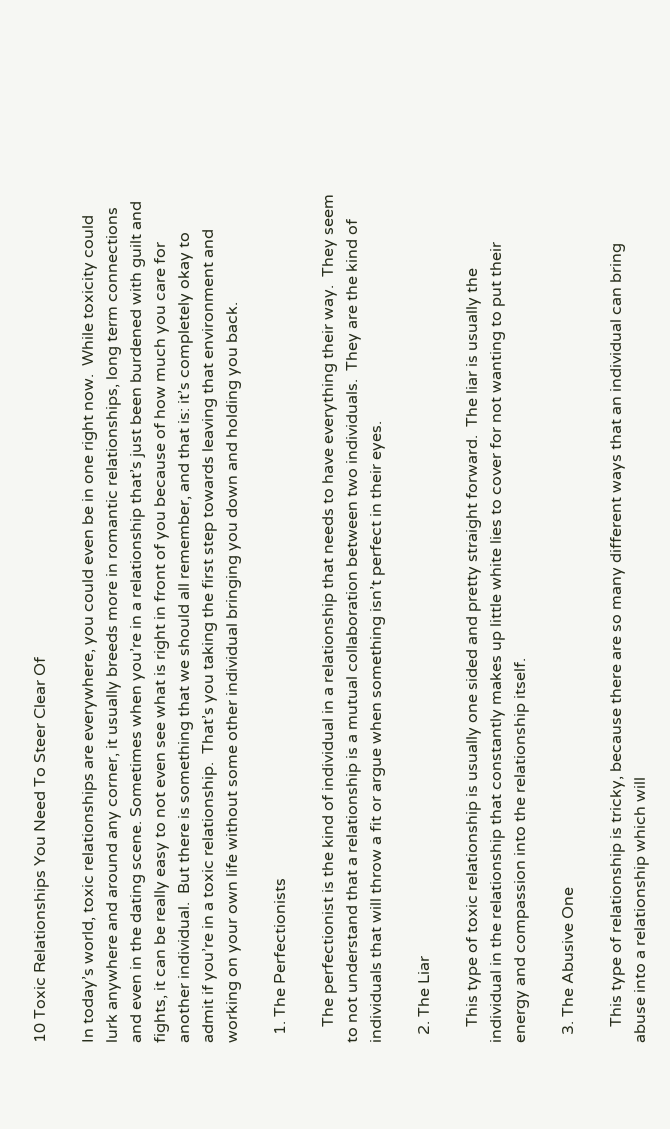10 Toxic Relationships You Need To Steer Clear Of

In today’s world, toxic relationships are everywhere, you could even be in one right now.  While toxicity could lurk anywhere and around any corner, it usually breeds more in romantic relationships, long term connections and even in the dating scene. Sometimes when you’re in a relationship that’s just been burdened with guilt and fights, it can be really easy to not even see what is right in front of you because of how much you care for another individual.  But there is something that we should all remember, and that is: it’s completely okay to admit if you’re in a toxic relationship.  That’s you taking the first step towards leaving that environment and working on your own life without some other individual bringing you down and holding you back.

  1. The Perfectionists

    The perfectionist is the kind of individual in a relationship that needs to have everything their way.  They seem to not understand that a relationship is a mutual collaboration between two individuals.  They are the kind of individuals that will throw a fit or argue when something isn’t perfect in their eyes.

  2. The Liar

    This type of toxic relationship is usually one sided and pretty straight forward.  The liar is usually the individual in the relationship that constantly makes up little white lies to cover for not wanting to put their energy and compassion into the relationship itself.

  3. The Abusive One

    This type of relationship is tricky, because there are so many different ways that an individual can bring abuse into a relationship which will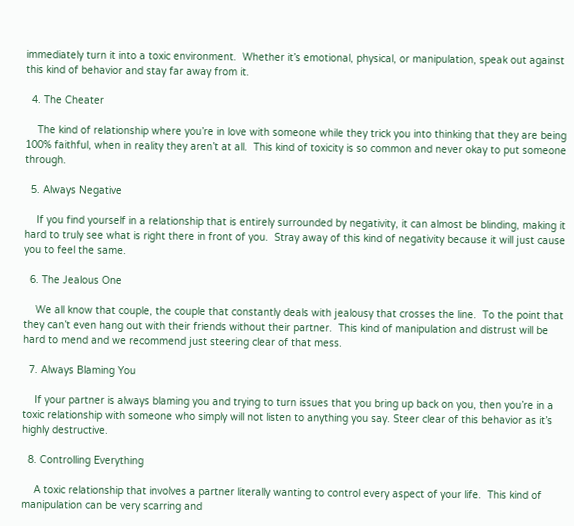immediately turn it into a toxic environment.  Whether it’s emotional, physical, or manipulation, speak out against this kind of behavior and stay far away from it.

  4. The Cheater

    The kind of relationship where you’re in love with someone while they trick you into thinking that they are being 100% faithful, when in reality they aren’t at all.  This kind of toxicity is so common and never okay to put someone through.

  5. Always Negative

    If you find yourself in a relationship that is entirely surrounded by negativity, it can almost be blinding, making it hard to truly see what is right there in front of you.  Stray away of this kind of negativity because it will just cause you to feel the same.

  6. The Jealous One

    We all know that couple, the couple that constantly deals with jealousy that crosses the line.  To the point that they can’t even hang out with their friends without their partner.  This kind of manipulation and distrust will be hard to mend and we recommend just steering clear of that mess.

  7. Always Blaming You

    If your partner is always blaming you and trying to turn issues that you bring up back on you, then you’re in a toxic relationship with someone who simply will not listen to anything you say. Steer clear of this behavior as it’s highly destructive.

  8. Controlling Everything

    A toxic relationship that involves a partner literally wanting to control every aspect of your life.  This kind of manipulation can be very scarring and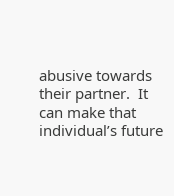abusive towards their partner.  It can make that individual’s future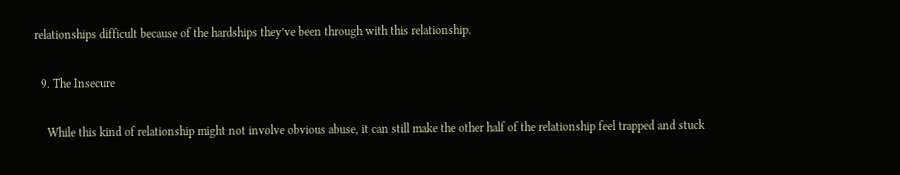relationships difficult because of the hardships they’ve been through with this relationship.

  9. The Insecure

    While this kind of relationship might not involve obvious abuse, it can still make the other half of the relationship feel trapped and stuck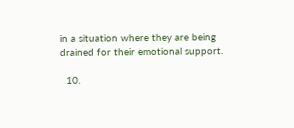in a situation where they are being drained for their emotional support.

  10.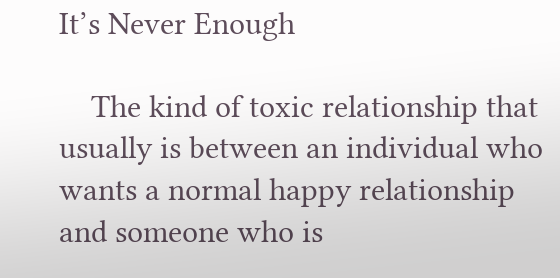It’s Never Enough

    The kind of toxic relationship that usually is between an individual who wants a normal happy relationship and someone who is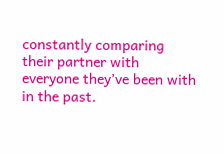constantly comparing their partner with everyone they’ve been with in the past.